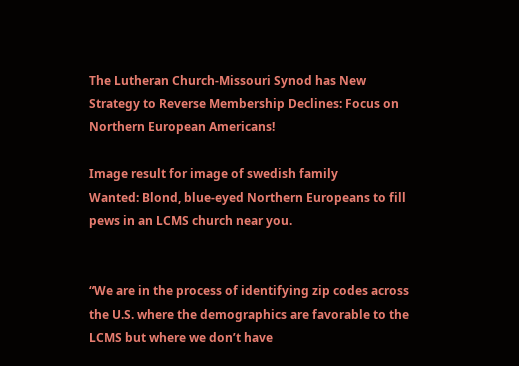The Lutheran Church-Missouri Synod has New Strategy to Reverse Membership Declines: Focus on Northern European Americans!

Image result for image of swedish family
Wanted: Blond, blue-eyed Northern Europeans to fill pews in an LCMS church near you.


“We are in the process of identifying zip codes across the U.S. where the demographics are favorable to the LCMS but where we don’t have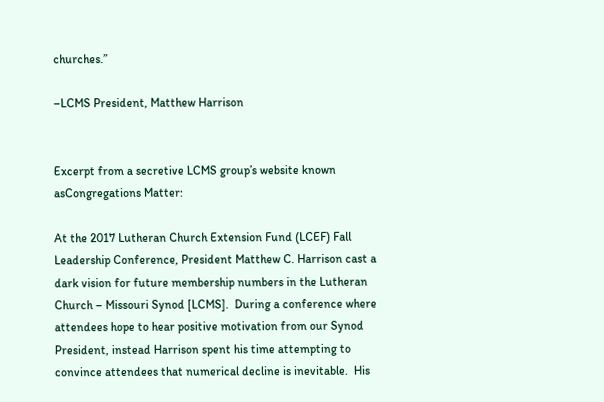churches.”

–LCMS President, Matthew Harrison


Excerpt from a secretive LCMS group’s website known asCongregations Matter:

At the 2017 Lutheran Church Extension Fund (LCEF) Fall Leadership Conference, President Matthew C. Harrison cast a dark vision for future membership numbers in the Lutheran Church – Missouri Synod [LCMS].  During a conference where attendees hope to hear positive motivation from our Synod President, instead Harrison spent his time attempting to convince attendees that numerical decline is inevitable.  His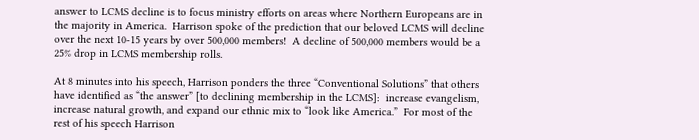answer to LCMS decline is to focus ministry efforts on areas where Northern Europeans are in the majority in America.  Harrison spoke of the prediction that our beloved LCMS will decline over the next 10-15 years by over 500,000 members!  A decline of 500,000 members would be a 25% drop in LCMS membership rolls.

At 8 minutes into his speech, Harrison ponders the three “Conventional Solutions” that others have identified as “the answer” [to declining membership in the LCMS]:  increase evangelism, increase natural growth, and expand our ethnic mix to “look like America.”  For most of the rest of his speech Harrison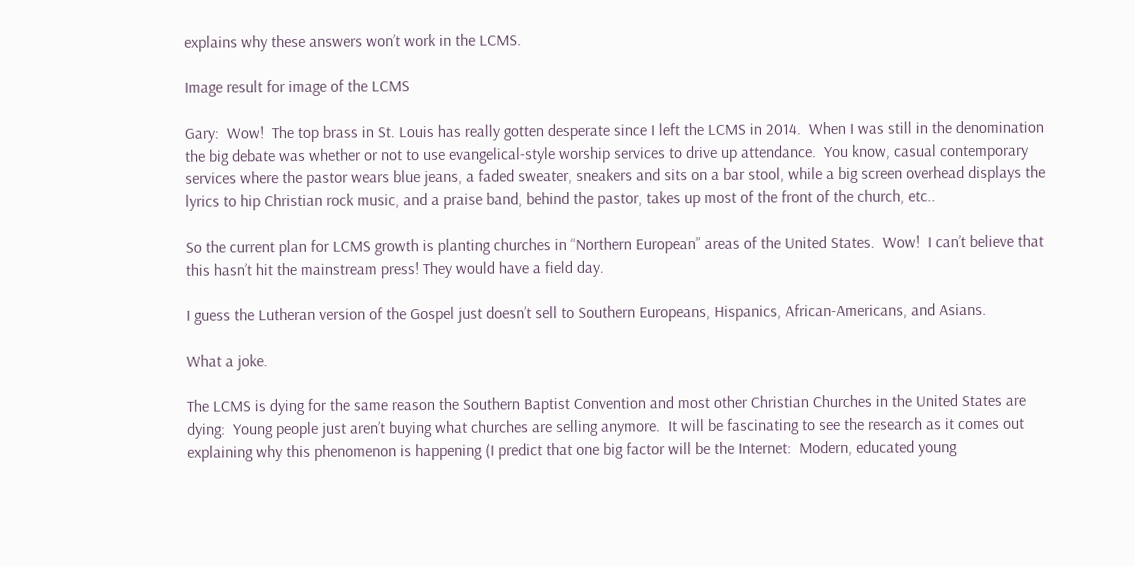explains why these answers won’t work in the LCMS.

Image result for image of the LCMS

Gary:  Wow!  The top brass in St. Louis has really gotten desperate since I left the LCMS in 2014.  When I was still in the denomination the big debate was whether or not to use evangelical-style worship services to drive up attendance.  You know, casual contemporary services where the pastor wears blue jeans, a faded sweater, sneakers and sits on a bar stool, while a big screen overhead displays the lyrics to hip Christian rock music, and a praise band, behind the pastor, takes up most of the front of the church, etc..

So the current plan for LCMS growth is planting churches in “Northern European” areas of the United States.  Wow!  I can’t believe that this hasn’t hit the mainstream press! They would have a field day.

I guess the Lutheran version of the Gospel just doesn’t sell to Southern Europeans, Hispanics, African-Americans, and Asians.

What a joke.

The LCMS is dying for the same reason the Southern Baptist Convention and most other Christian Churches in the United States are dying:  Young people just aren’t buying what churches are selling anymore.  It will be fascinating to see the research as it comes out explaining why this phenomenon is happening (I predict that one big factor will be the Internet:  Modern, educated young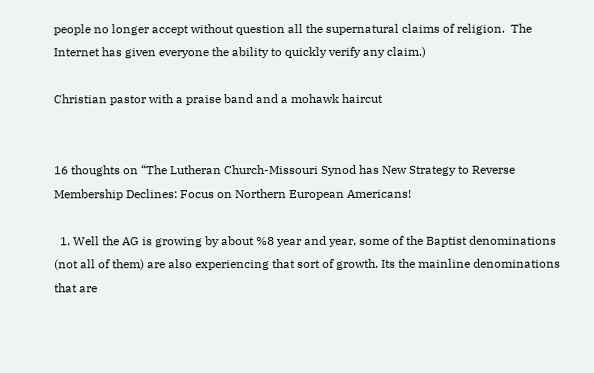people no longer accept without question all the supernatural claims of religion.  The Internet has given everyone the ability to quickly verify any claim.)

Christian pastor with a praise band and a mohawk haircut


16 thoughts on “The Lutheran Church-Missouri Synod has New Strategy to Reverse Membership Declines: Focus on Northern European Americans!

  1. Well the AG is growing by about %8 year and year, some of the Baptist denominations (not all of them) are also experiencing that sort of growth. Its the mainline denominations that are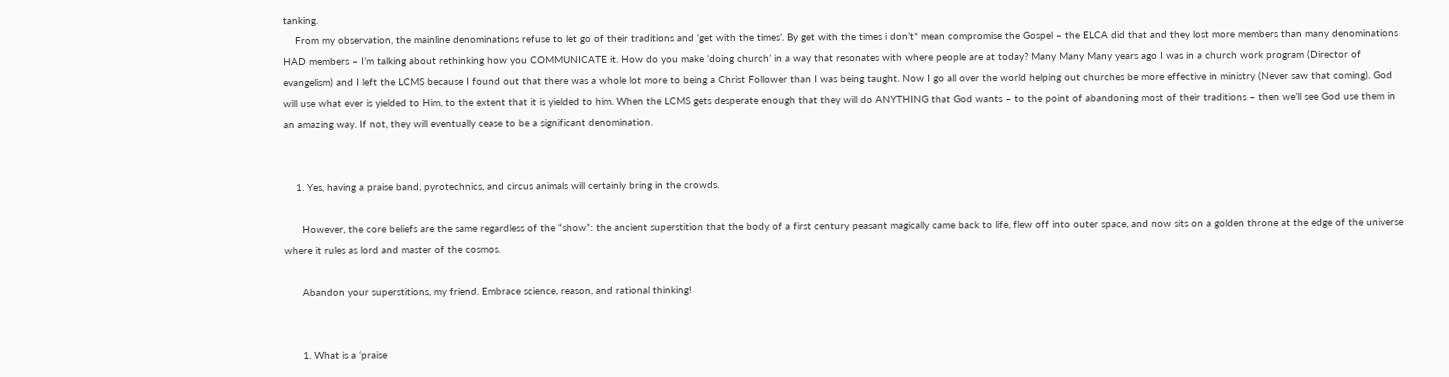tanking.
    From my observation, the mainline denominations refuse to let go of their traditions and ‘get with the times’. By get with the times i don’t* mean compromise the Gospel – the ELCA did that and they lost more members than many denominations HAD members – I’m talking about rethinking how you COMMUNICATE it. How do you make ‘doing church’ in a way that resonates with where people are at today? Many Many Many years ago I was in a church work program (Director of evangelism) and I left the LCMS because I found out that there was a whole lot more to being a Christ Follower than I was being taught. Now I go all over the world helping out churches be more effective in ministry (Never saw that coming). God will use what ever is yielded to Him, to the extent that it is yielded to him. When the LCMS gets desperate enough that they will do ANYTHING that God wants – to the point of abandoning most of their traditions – then we’ll see God use them in an amazing way. If not, they will eventually cease to be a significant denomination.


    1. Yes, having a praise band, pyrotechnics, and circus animals will certainly bring in the crowds.

      However, the core beliefs are the same regardless of the “show”: the ancient superstition that the body of a first century peasant magically came back to life, flew off into outer space, and now sits on a golden throne at the edge of the universe where it rules as lord and master of the cosmos.

      Abandon your superstitions, my friend. Embrace science, reason, and rational thinking!


      1. What is a ‘praise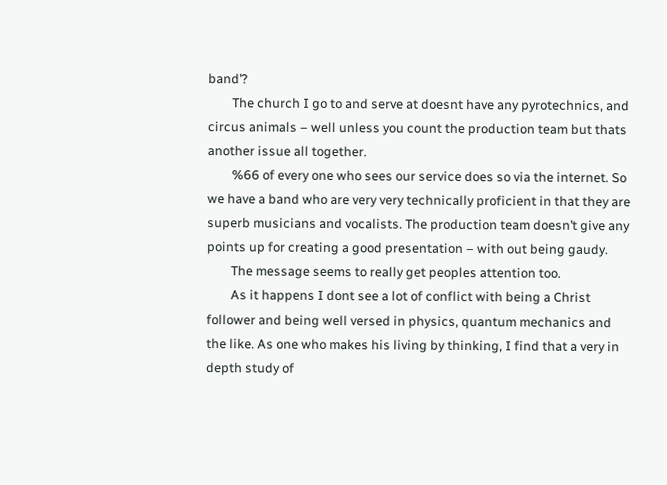band’?
        The church I go to and serve at doesnt have any pyrotechnics, and circus animals – well unless you count the production team but thats another issue all together.
        %66 of every one who sees our service does so via the internet. So we have a band who are very very technically proficient in that they are superb musicians and vocalists. The production team doesn’t give any points up for creating a good presentation – with out being gaudy.
        The message seems to really get peoples attention too.
        As it happens I dont see a lot of conflict with being a Christ follower and being well versed in physics, quantum mechanics and the like. As one who makes his living by thinking, I find that a very in depth study of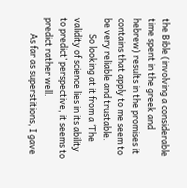the Bible (involving a considerable time spent in the greek and hebrew) results in the promises it contains that apply to me seem to be very reliable and trustable.
        So looking at it from a ‘The validity of science lies in its ability to predict’ perspective, it seems to predict rather well.
        As far as superstitions, I gave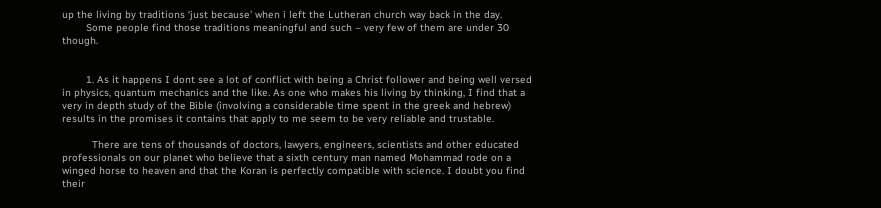up the living by traditions ‘just because’ when i left the Lutheran church way back in the day.
        Some people find those traditions meaningful and such – very few of them are under 30 though.


        1. As it happens I dont see a lot of conflict with being a Christ follower and being well versed in physics, quantum mechanics and the like. As one who makes his living by thinking, I find that a very in depth study of the Bible (involving a considerable time spent in the greek and hebrew) results in the promises it contains that apply to me seem to be very reliable and trustable.

          There are tens of thousands of doctors, lawyers, engineers, scientists and other educated professionals on our planet who believe that a sixth century man named Mohammad rode on a winged horse to heaven and that the Koran is perfectly compatible with science. I doubt you find their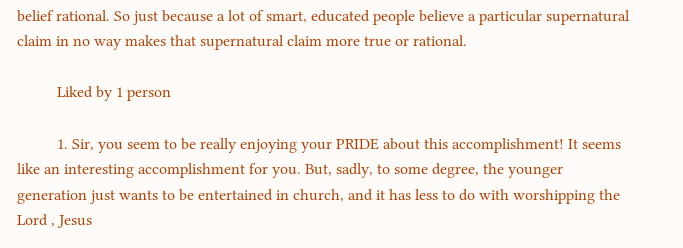belief rational. So just because a lot of smart, educated people believe a particular supernatural claim in no way makes that supernatural claim more true or rational.

          Liked by 1 person

          1. Sir, you seem to be really enjoying your PRIDE about this accomplishment! It seems like an interesting accomplishment for you. But, sadly, to some degree, the younger generation just wants to be entertained in church, and it has less to do with worshipping the Lord , Jesus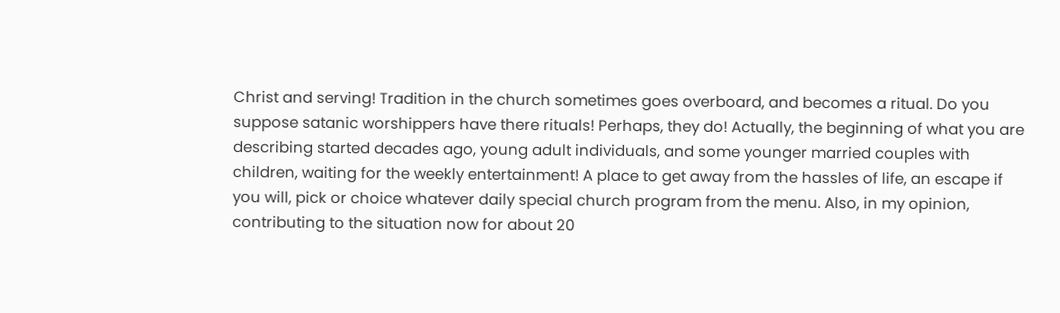Christ and serving! Tradition in the church sometimes goes overboard, and becomes a ritual. Do you suppose satanic worshippers have there rituals! Perhaps, they do! Actually, the beginning of what you are describing started decades ago, young adult individuals, and some younger married couples with children, waiting for the weekly entertainment! A place to get away from the hassles of life, an escape if you will, pick or choice whatever daily special church program from the menu. Also, in my opinion, contributing to the situation now for about 20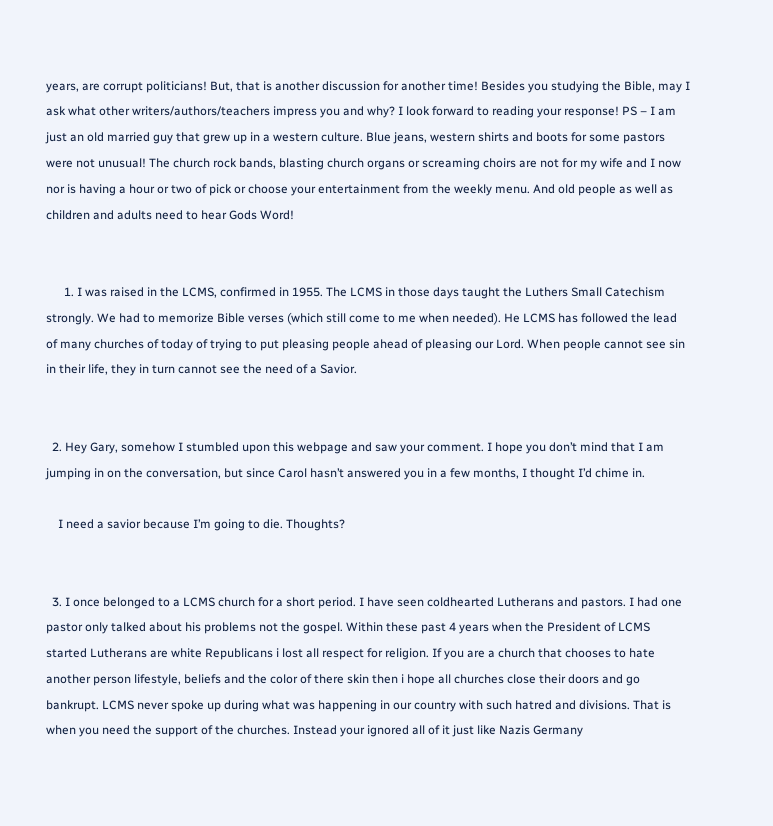years, are corrupt politicians! But, that is another discussion for another time! Besides you studying the Bible, may I ask what other writers/authors/teachers impress you and why? I look forward to reading your response! PS – I am just an old married guy that grew up in a western culture. Blue jeans, western shirts and boots for some pastors were not unusual! The church rock bands, blasting church organs or screaming choirs are not for my wife and I now nor is having a hour or two of pick or choose your entertainment from the weekly menu. And old people as well as children and adults need to hear Gods Word!


      1. I was raised in the LCMS, confirmed in 1955. The LCMS in those days taught the Luthers Small Catechism strongly. We had to memorize Bible verses (which still come to me when needed). He LCMS has followed the lead of many churches of today of trying to put pleasing people ahead of pleasing our Lord. When people cannot see sin in their life, they in turn cannot see the need of a Savior.


  2. Hey Gary, somehow I stumbled upon this webpage and saw your comment. I hope you don’t mind that I am jumping in on the conversation, but since Carol hasn’t answered you in a few months, I thought I’d chime in.

    I need a savior because I’m going to die. Thoughts?


  3. I once belonged to a LCMS church for a short period. I have seen coldhearted Lutherans and pastors. I had one pastor only talked about his problems not the gospel. Within these past 4 years when the President of LCMS started Lutherans are white Republicans i lost all respect for religion. If you are a church that chooses to hate another person lifestyle, beliefs and the color of there skin then i hope all churches close their doors and go bankrupt. LCMS never spoke up during what was happening in our country with such hatred and divisions. That is when you need the support of the churches. Instead your ignored all of it just like Nazis Germany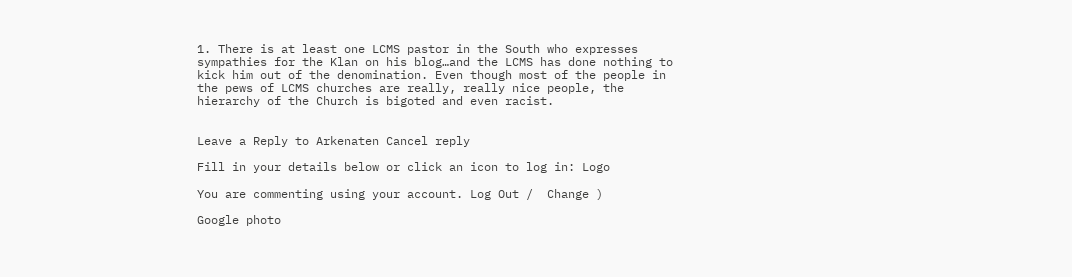1. There is at least one LCMS pastor in the South who expresses sympathies for the Klan on his blog…and the LCMS has done nothing to kick him out of the denomination. Even though most of the people in the pews of LCMS churches are really, really nice people, the hierarchy of the Church is bigoted and even racist.


Leave a Reply to Arkenaten Cancel reply

Fill in your details below or click an icon to log in: Logo

You are commenting using your account. Log Out /  Change )

Google photo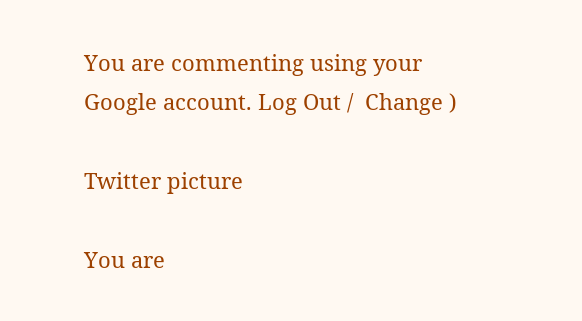You are commenting using your Google account. Log Out /  Change )

Twitter picture

You are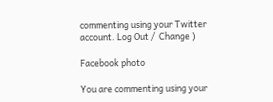commenting using your Twitter account. Log Out /  Change )

Facebook photo

You are commenting using your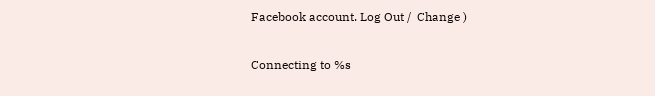Facebook account. Log Out /  Change )

Connecting to %s